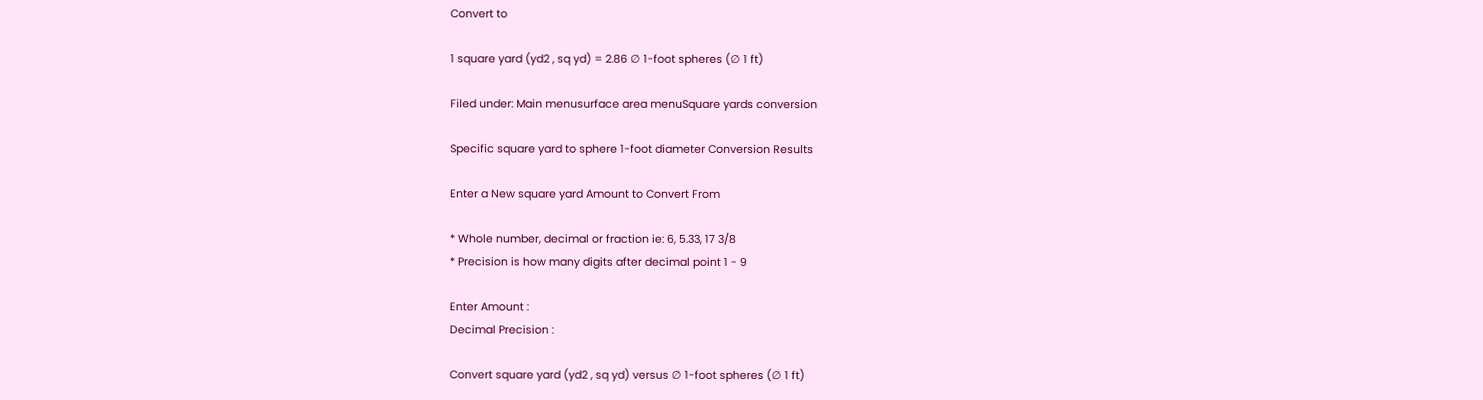Convert to

1 square yard (yd2 , sq yd) = 2.86 ∅ 1-foot spheres (∅ 1 ft)

Filed under: Main menusurface area menuSquare yards conversion

Specific square yard to sphere 1-foot diameter Conversion Results

Enter a New square yard Amount to Convert From

* Whole number, decimal or fraction ie: 6, 5.33, 17 3/8
* Precision is how many digits after decimal point 1 - 9

Enter Amount :
Decimal Precision :

Convert square yard (yd2 , sq yd) versus ∅ 1-foot spheres (∅ 1 ft)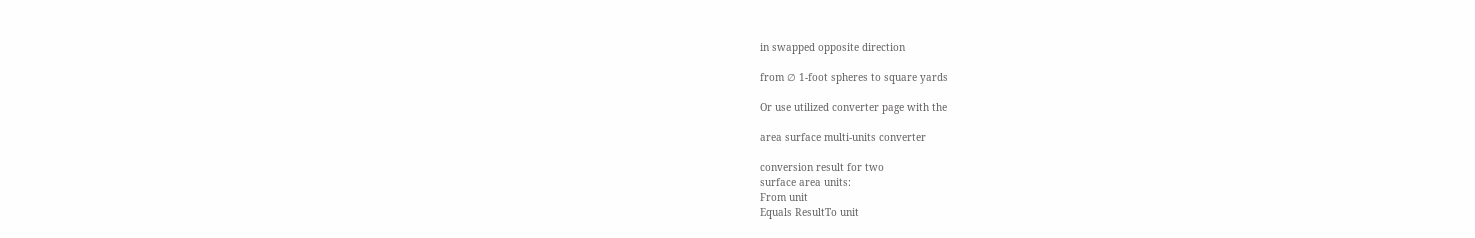in swapped opposite direction

from ∅ 1-foot spheres to square yards

Or use utilized converter page with the

area surface multi-units converter

conversion result for two
surface area units:
From unit
Equals ResultTo unit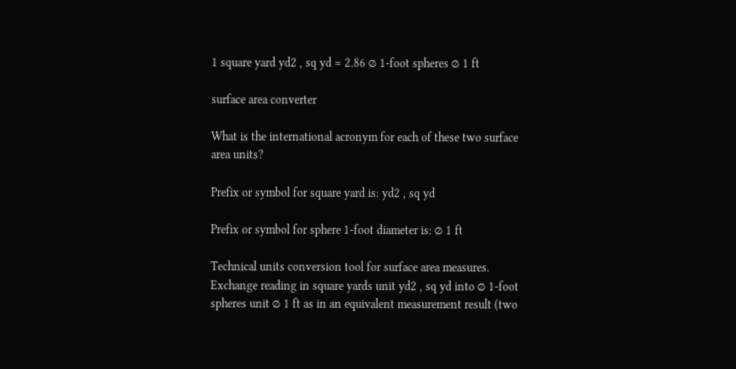1 square yard yd2 , sq yd = 2.86 ∅ 1-foot spheres ∅ 1 ft

surface area converter

What is the international acronym for each of these two surface area units?

Prefix or symbol for square yard is: yd2 , sq yd

Prefix or symbol for sphere 1-foot diameter is: ∅ 1 ft

Technical units conversion tool for surface area measures. Exchange reading in square yards unit yd2 , sq yd into ∅ 1-foot spheres unit ∅ 1 ft as in an equivalent measurement result (two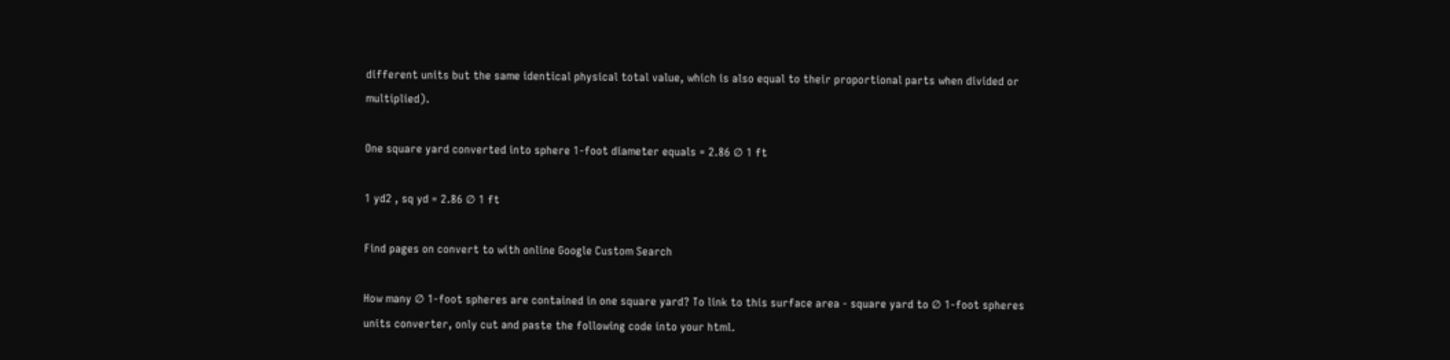different units but the same identical physical total value, which is also equal to their proportional parts when divided or multiplied).

One square yard converted into sphere 1-foot diameter equals = 2.86 ∅ 1 ft

1 yd2 , sq yd = 2.86 ∅ 1 ft

Find pages on convert to with online Google Custom Search

How many ∅ 1-foot spheres are contained in one square yard? To link to this surface area - square yard to ∅ 1-foot spheres units converter, only cut and paste the following code into your html.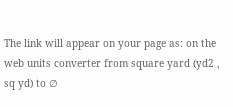The link will appear on your page as: on the web units converter from square yard (yd2 , sq yd) to ∅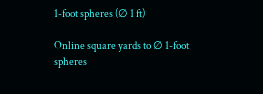1-foot spheres (∅ 1 ft)

Online square yards to ∅ 1-foot spheres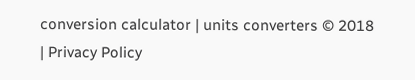conversion calculator | units converters © 2018 | Privacy Policy